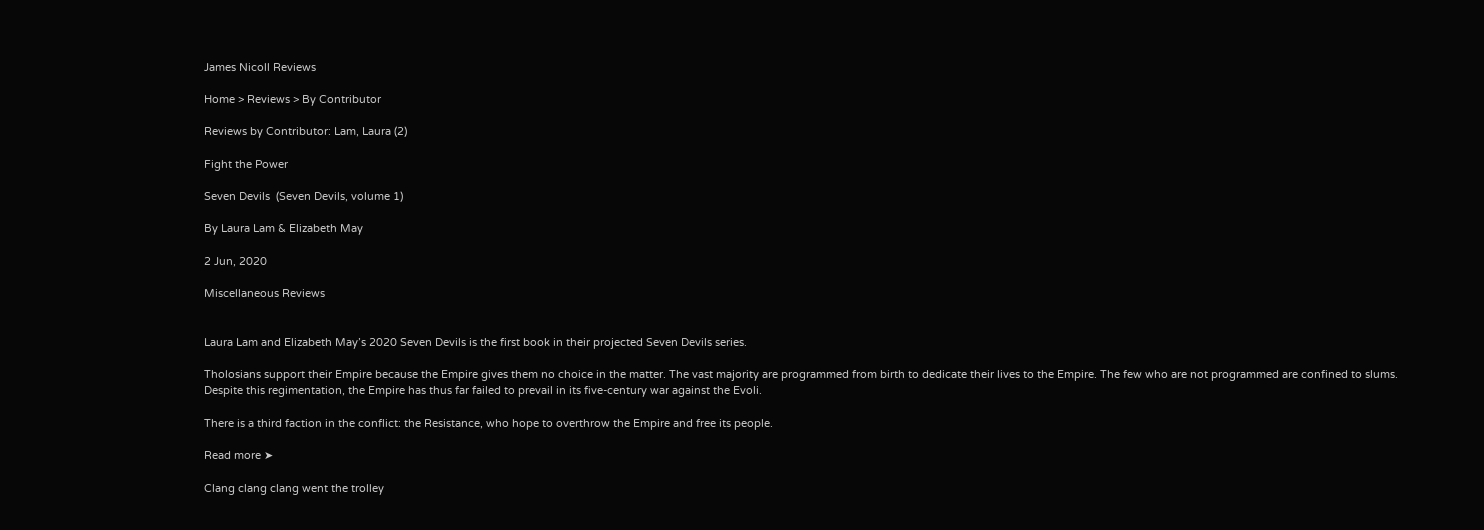James Nicoll Reviews

Home > Reviews > By Contributor

Reviews by Contributor: Lam, Laura (2)

Fight the Power

Seven Devils  (Seven Devils, volume 1)

By Laura Lam & Elizabeth May

2 Jun, 2020

Miscellaneous Reviews


Laura Lam and Elizabeth May’s 2020 Seven Devils is the first book in their projected Seven Devils series.

Tholosians support their Empire because the Empire gives them no choice in the matter. The vast majority are programmed from birth to dedicate their lives to the Empire. The few who are not programmed are confined to slums. Despite this regimentation, the Empire has thus far failed to prevail in its five-century war against the Evoli.

There is a third faction in the conflict: the Resistance, who hope to overthrow the Empire and free its people.

Read more ➤

Clang clang clang went the trolley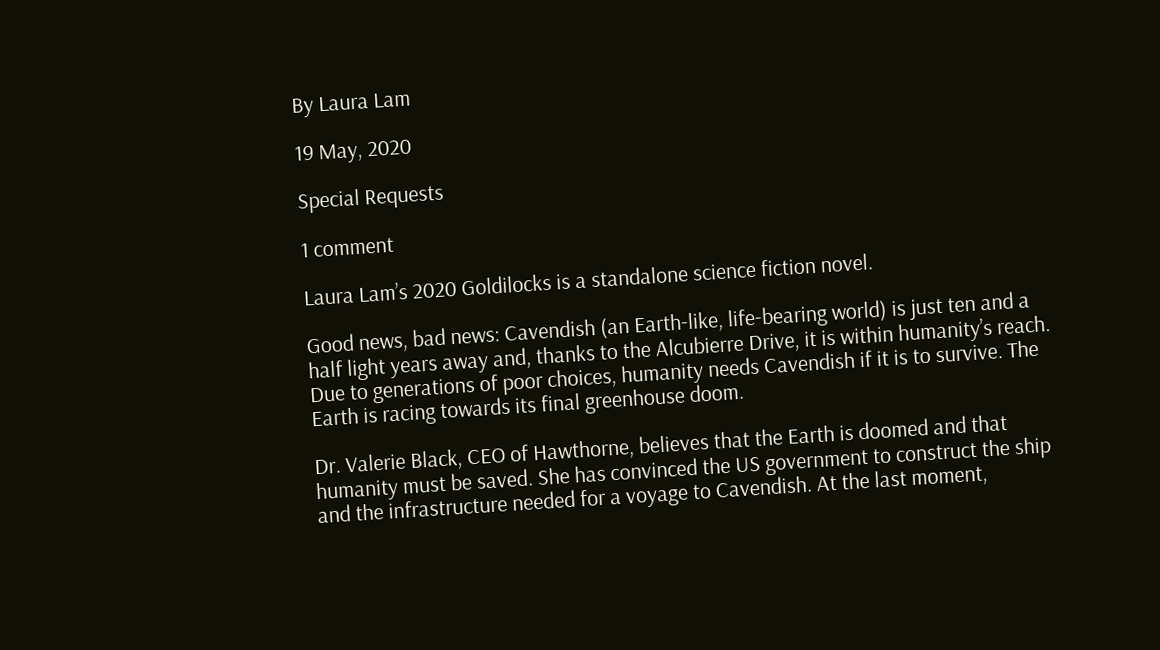By Laura Lam

19 May, 2020

Special Requests

1 comment

Laura Lam’s 2020 Goldilocks is a standalone science fiction novel.

Good news, bad news: Cavendish (an Earth-like, life-bearing world) is just ten and a half light years away and, thanks to the Alcubierre Drive, it is within humanity’s reach. Due to generations of poor choices, humanity needs Cavendish if it is to survive. The Earth is racing towards its final greenhouse doom.

Dr. Valerie Black, CEO of Hawthorne, believes that the Earth is doomed and that humanity must be saved. She has convinced the US government to construct the ship and the infrastructure needed for a voyage to Cavendish. At the last moment,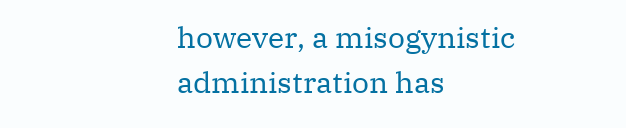however, a misogynistic administration has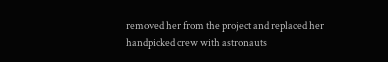removed her from the project and replaced her handpicked crew with astronauts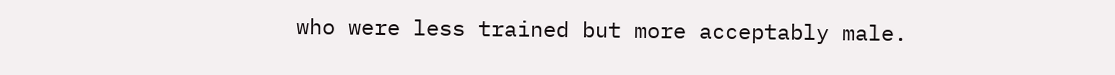who were less trained but more acceptably male.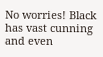No worries! Black has vast cunning and even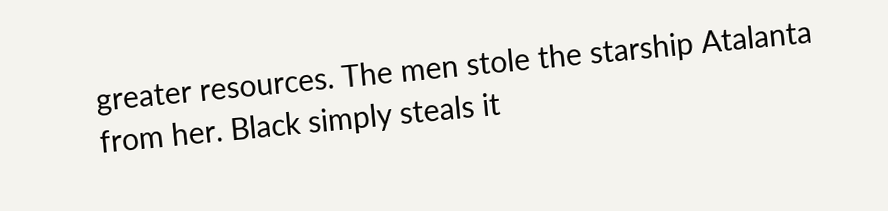greater resources. The men stole the starship Atalanta from her. Black simply steals it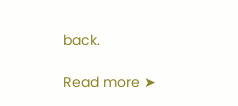back.

Read more ➤